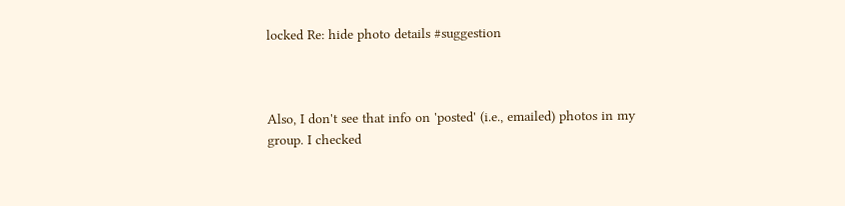locked Re: hide photo details #suggestion



Also, I don't see that info on 'posted' (i.e., emailed) photos in my
group. I checked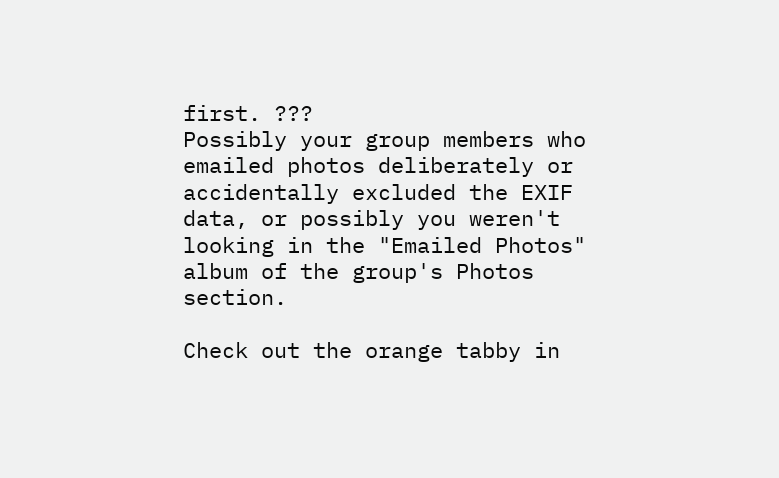first. ???
Possibly your group members who emailed photos deliberately or accidentally excluded the EXIF data, or possibly you weren't looking in the "Emailed Photos" album of the group's Photos section.

Check out the orange tabby in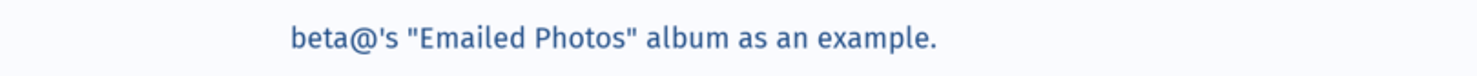beta@'s "Emailed Photos" album as an example.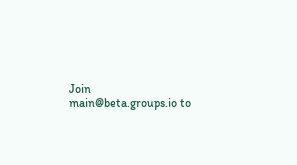Join main@beta.groups.io to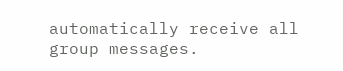automatically receive all group messages.